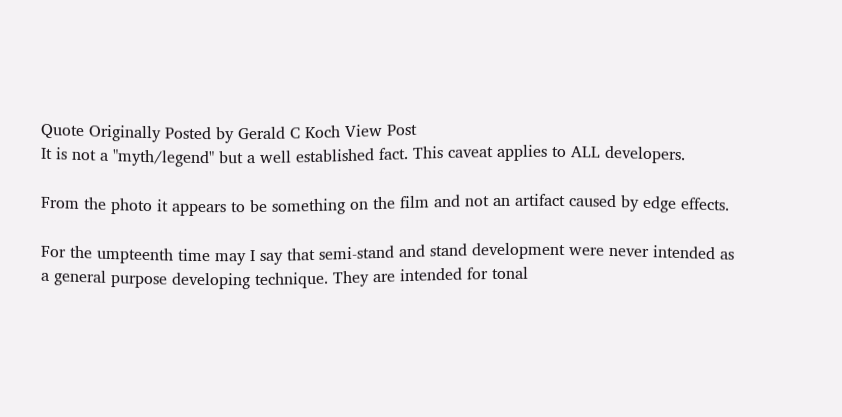Quote Originally Posted by Gerald C Koch View Post
It is not a "myth/legend" but a well established fact. This caveat applies to ALL developers.

From the photo it appears to be something on the film and not an artifact caused by edge effects.

For the umpteenth time may I say that semi-stand and stand development were never intended as a general purpose developing technique. They are intended for tonal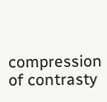compression of contrasty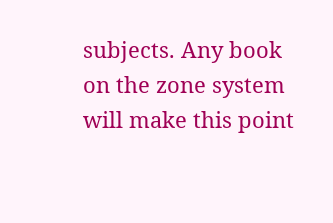subjects. Any book on the zone system will make this point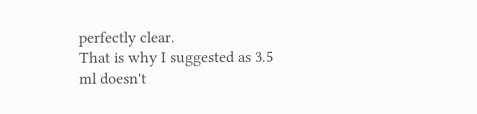perfectly clear.
That is why I suggested as 3.5 ml doesn't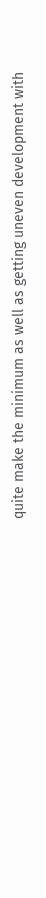quite make the minimum as well as getting uneven development with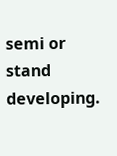semi or stand developing.